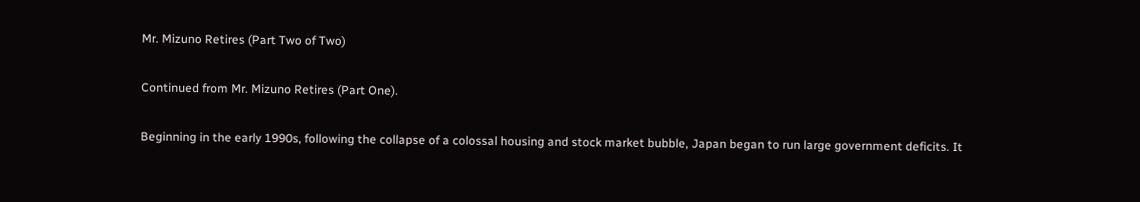Mr. Mizuno Retires (Part Two of Two)

Continued from Mr. Mizuno Retires (Part One).

Beginning in the early 1990s, following the collapse of a colossal housing and stock market bubble, Japan began to run large government deficits. It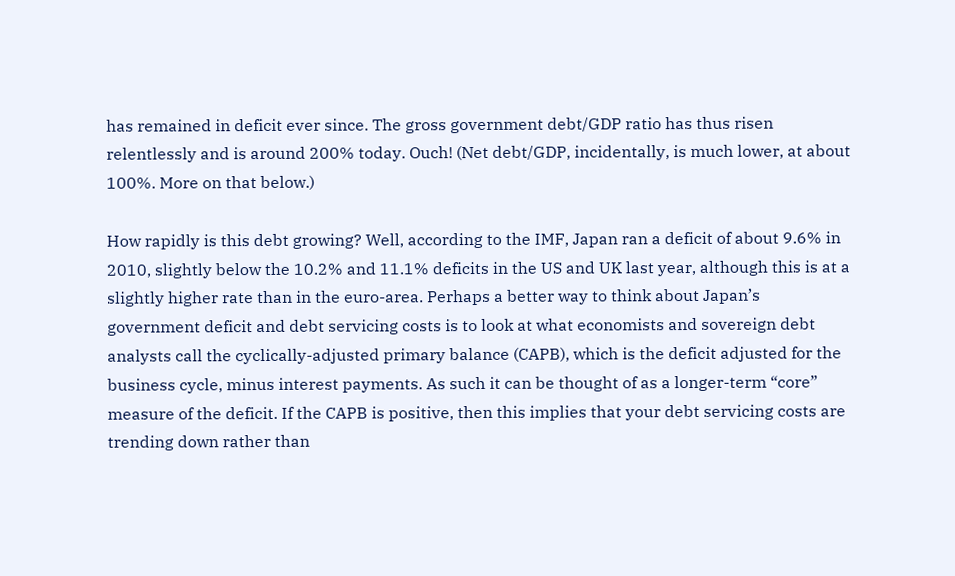has remained in deficit ever since. The gross government debt/GDP ratio has thus risen relentlessly and is around 200% today. Ouch! (Net debt/GDP, incidentally, is much lower, at about 100%. More on that below.)

How rapidly is this debt growing? Well, according to the IMF, Japan ran a deficit of about 9.6% in 2010, slightly below the 10.2% and 11.1% deficits in the US and UK last year, although this is at a slightly higher rate than in the euro-area. Perhaps a better way to think about Japan’s government deficit and debt servicing costs is to look at what economists and sovereign debt analysts call the cyclically-adjusted primary balance (CAPB), which is the deficit adjusted for the business cycle, minus interest payments. As such it can be thought of as a longer-term “core” measure of the deficit. If the CAPB is positive, then this implies that your debt servicing costs are trending down rather than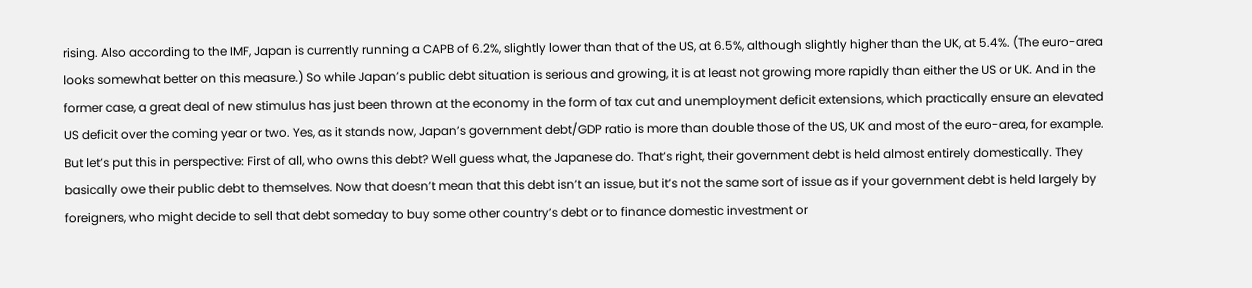rising. Also according to the IMF, Japan is currently running a CAPB of 6.2%, slightly lower than that of the US, at 6.5%, although slightly higher than the UK, at 5.4%. (The euro-area looks somewhat better on this measure.) So while Japan’s public debt situation is serious and growing, it is at least not growing more rapidly than either the US or UK. And in the former case, a great deal of new stimulus has just been thrown at the economy in the form of tax cut and unemployment deficit extensions, which practically ensure an elevated US deficit over the coming year or two. Yes, as it stands now, Japan’s government debt/GDP ratio is more than double those of the US, UK and most of the euro-area, for example. But let’s put this in perspective: First of all, who owns this debt? Well guess what, the Japanese do. That’s right, their government debt is held almost entirely domestically. They basically owe their public debt to themselves. Now that doesn’t mean that this debt isn’t an issue, but it’s not the same sort of issue as if your government debt is held largely by foreigners, who might decide to sell that debt someday to buy some other country’s debt or to finance domestic investment or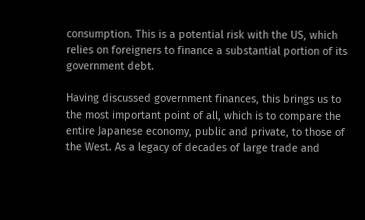consumption. This is a potential risk with the US, which relies on foreigners to finance a substantial portion of its government debt.

Having discussed government finances, this brings us to the most important point of all, which is to compare the entire Japanese economy, public and private, to those of the West. As a legacy of decades of large trade and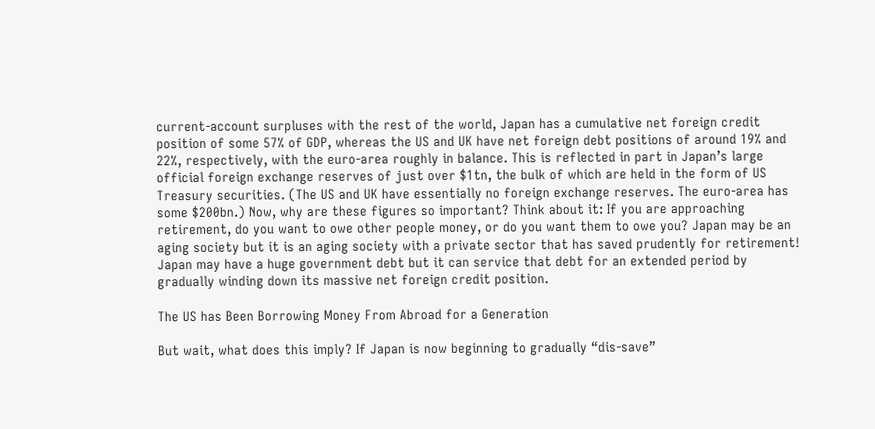current-account surpluses with the rest of the world, Japan has a cumulative net foreign credit position of some 57% of GDP, whereas the US and UK have net foreign debt positions of around 19% and 22%, respectively, with the euro-area roughly in balance. This is reflected in part in Japan’s large official foreign exchange reserves of just over $1tn, the bulk of which are held in the form of US Treasury securities. (The US and UK have essentially no foreign exchange reserves. The euro-area has some $200bn.) Now, why are these figures so important? Think about it: If you are approaching retirement, do you want to owe other people money, or do you want them to owe you? Japan may be an aging society but it is an aging society with a private sector that has saved prudently for retirement! Japan may have a huge government debt but it can service that debt for an extended period by gradually winding down its massive net foreign credit position.

The US has Been Borrowing Money From Abroad for a Generation

But wait, what does this imply? If Japan is now beginning to gradually “dis-save”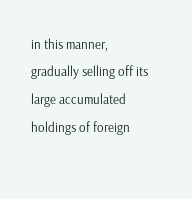in this manner, gradually selling off its large accumulated holdings of foreign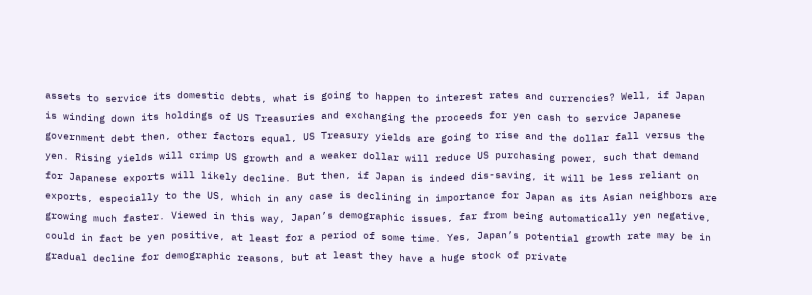assets to service its domestic debts, what is going to happen to interest rates and currencies? Well, if Japan is winding down its holdings of US Treasuries and exchanging the proceeds for yen cash to service Japanese government debt then, other factors equal, US Treasury yields are going to rise and the dollar fall versus the yen. Rising yields will crimp US growth and a weaker dollar will reduce US purchasing power, such that demand for Japanese exports will likely decline. But then, if Japan is indeed dis-saving, it will be less reliant on exports, especially to the US, which in any case is declining in importance for Japan as its Asian neighbors are growing much faster. Viewed in this way, Japan’s demographic issues, far from being automatically yen negative, could in fact be yen positive, at least for a period of some time. Yes, Japan’s potential growth rate may be in gradual decline for demographic reasons, but at least they have a huge stock of private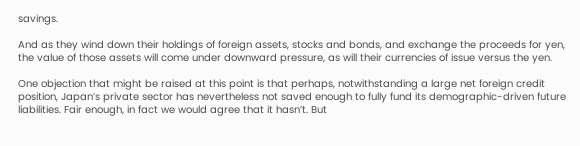savings.

And as they wind down their holdings of foreign assets, stocks and bonds, and exchange the proceeds for yen, the value of those assets will come under downward pressure, as will their currencies of issue versus the yen.

One objection that might be raised at this point is that perhaps, notwithstanding a large net foreign credit position, Japan’s private sector has nevertheless not saved enough to fully fund its demographic-driven future liabilities. Fair enough, in fact we would agree that it hasn’t. But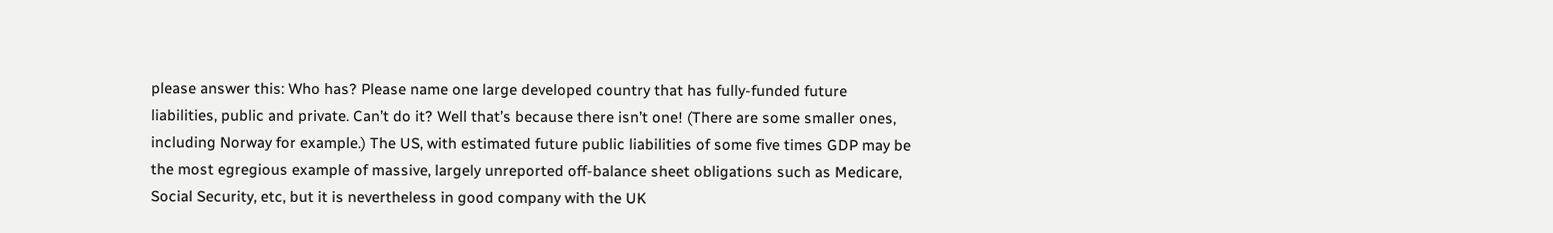please answer this: Who has? Please name one large developed country that has fully-funded future liabilities, public and private. Can’t do it? Well that’s because there isn’t one! (There are some smaller ones, including Norway for example.) The US, with estimated future public liabilities of some five times GDP may be the most egregious example of massive, largely unreported off-balance sheet obligations such as Medicare, Social Security, etc, but it is nevertheless in good company with the UK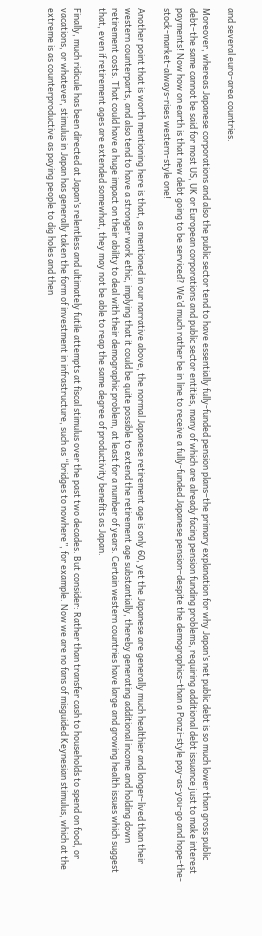and several euro-area countries.

Moreover, whereas Japanese corporations and also the public sector tend to have essentially fully-funded pension plans–the primary explanation for why Japan’s net public debt is so much lower than gross public debt–the same cannot be said for most US, UK or European corporations and public sector entities, many of which are already facing pension funding problems, requiring additional debt issuance just to make interest payments! Now how on earth is that new debt going to be serviced? We’d much rather be in line to receive a fully-funded Japanese pension–despite the demographics–than a Ponzi-style pay-as-you-go and hope-the-stock-market-always-rises western-style one!

Another point that is worth mentioning here is that, as mentioned in our narrative above, the normal Japanese retirement age is only 60, yet the Japanese are generally much healthier and longer-lived than their western counterparts, and also tend to have a stronger work ethic, implying that it could be quite possible to extend the retirement age substantially, thereby generating additional income and holding down retirement costs. That could have a huge impact on their ability to deal with their demographic problem, at least for a number of years. Certain western countries have large and growing health issues which suggest that, even if retirement ages are extended somewhat, they may not be able to reap the same degree of productivity benefits as Japan.

Finally, much ridicule has been directed at Japan’s relentless and ultimately futile attempts at fiscal stimulus over the past two decades. But consider: Rather than transfer cash to households to spend on food, or vacations, or whatever, stimulus in Japan has generally taken the form of investment in infrastructure, such as “bridges to nowhere”, for example. Now we are no fans of misguided Keynesian stimulus, which at the extreme is as counterproductive as paying people to dig holes and then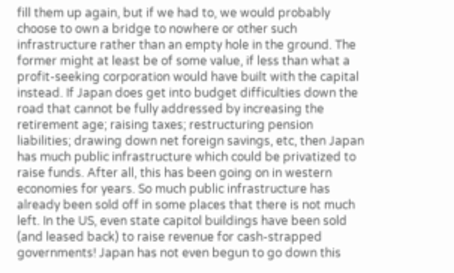fill them up again, but if we had to, we would probably choose to own a bridge to nowhere or other such infrastructure rather than an empty hole in the ground. The former might at least be of some value, if less than what a profit-seeking corporation would have built with the capital instead. If Japan does get into budget difficulties down the road that cannot be fully addressed by increasing the retirement age; raising taxes; restructuring pension liabilities; drawing down net foreign savings, etc, then Japan has much public infrastructure which could be privatized to raise funds. After all, this has been going on in western economies for years. So much public infrastructure has already been sold off in some places that there is not much left. In the US, even state capitol buildings have been sold (and leased back) to raise revenue for cash-strapped governments! Japan has not even begun to go down this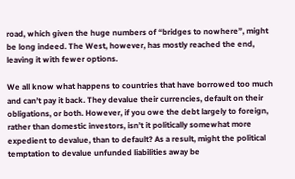road, which given the huge numbers of “bridges to nowhere”, might be long indeed. The West, however, has mostly reached the end, leaving it with fewer options.

We all know what happens to countries that have borrowed too much and can’t pay it back. They devalue their currencies, default on their obligations, or both. However, if you owe the debt largely to foreign, rather than domestic investors, isn’t it politically somewhat more expedient to devalue, than to default? As a result, might the political temptation to devalue unfunded liabilities away be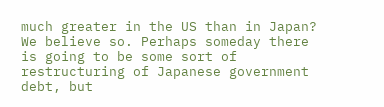much greater in the US than in Japan? We believe so. Perhaps someday there is going to be some sort of restructuring of Japanese government debt, but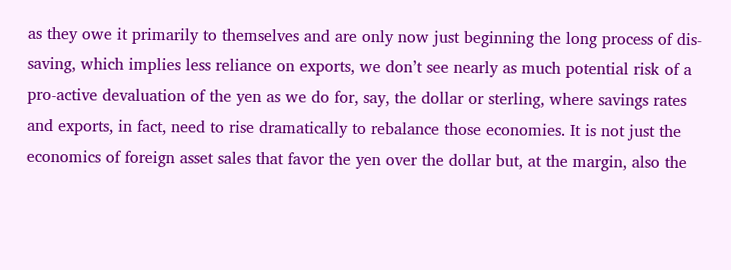as they owe it primarily to themselves and are only now just beginning the long process of dis-saving, which implies less reliance on exports, we don’t see nearly as much potential risk of a pro-active devaluation of the yen as we do for, say, the dollar or sterling, where savings rates and exports, in fact, need to rise dramatically to rebalance those economies. It is not just the economics of foreign asset sales that favor the yen over the dollar but, at the margin, also the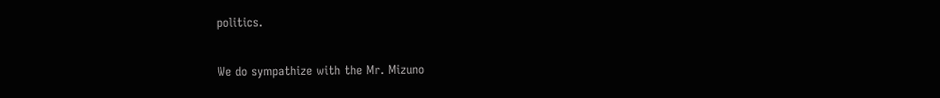politics.

We do sympathize with the Mr. Mizuno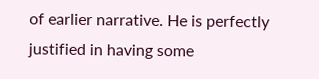of earlier narrative. He is perfectly justified in having some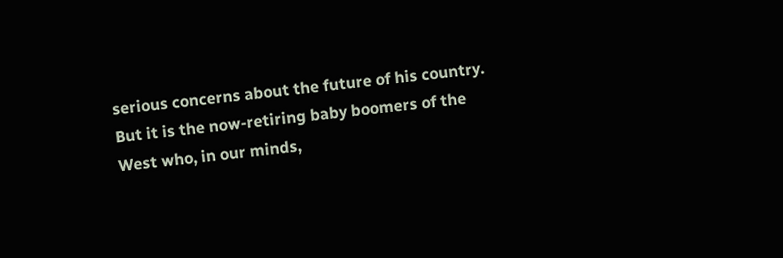serious concerns about the future of his country. But it is the now-retiring baby boomers of the West who, in our minds,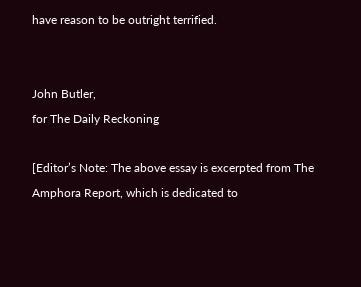have reason to be outright terrified.


John Butler,
for The Daily Reckoning

[Editor’s Note: The above essay is excerpted from The Amphora Report, which is dedicated to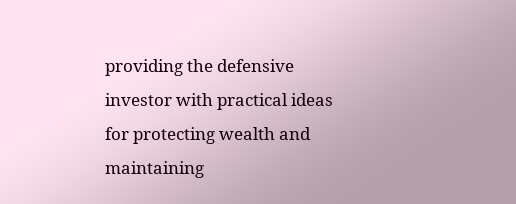providing the defensive investor with practical ideas for protecting wealth and maintaining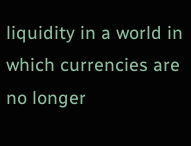liquidity in a world in which currencies are no longer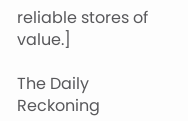reliable stores of value.]

The Daily Reckoning